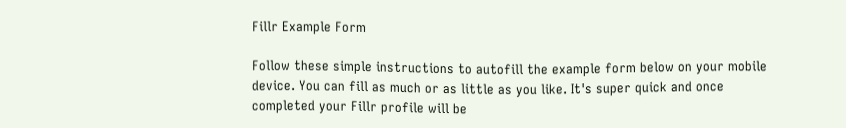Fillr Example Form

Follow these simple instructions to autofill the example form below on your mobile device. You can fill as much or as little as you like. It's super quick and once completed your Fillr profile will be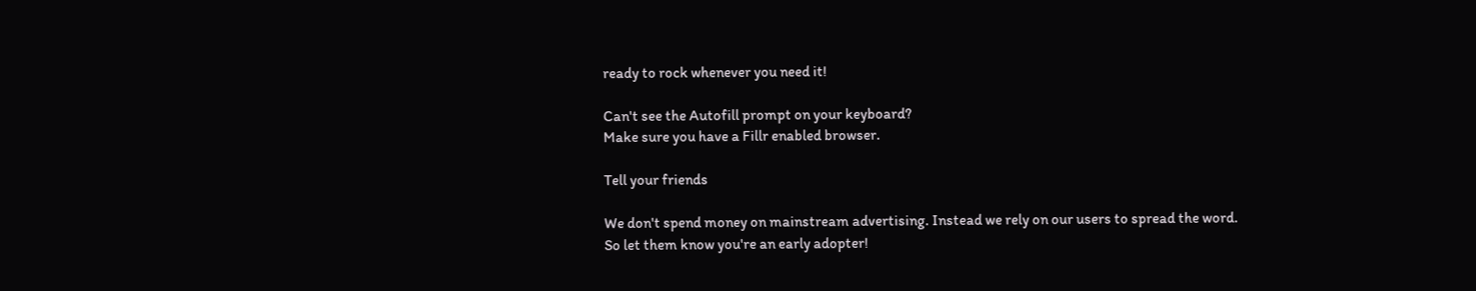ready to rock whenever you need it!

Can't see the Autofill prompt on your keyboard?
Make sure you have a Fillr enabled browser.

Tell your friends

We don't spend money on mainstream advertising. Instead we rely on our users to spread the word.
So let them know you're an early adopter!